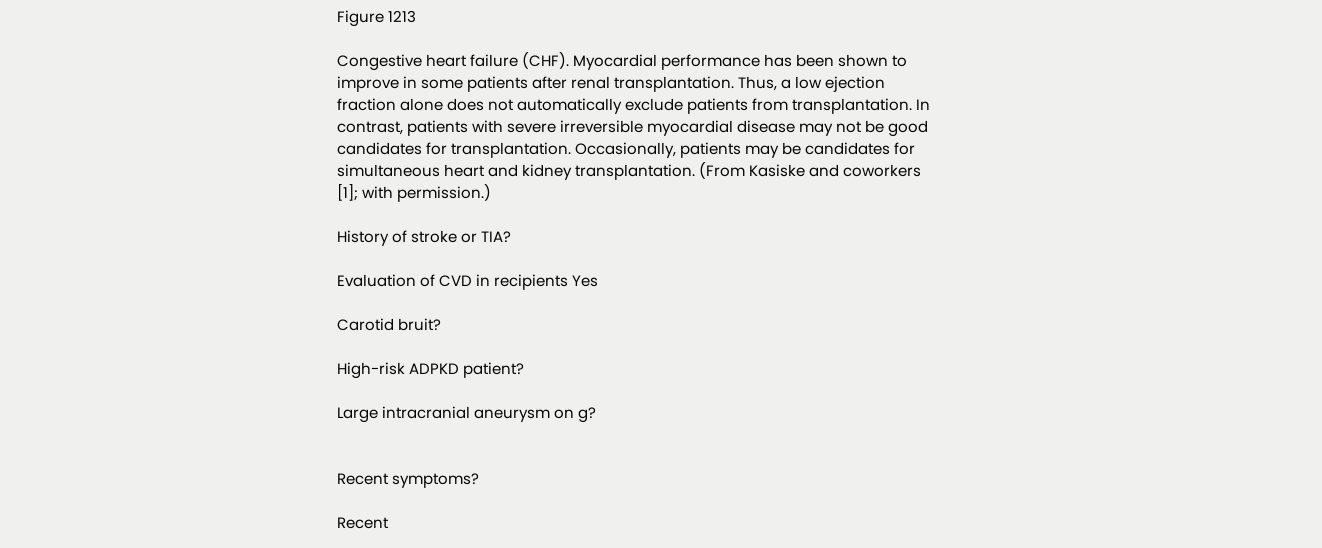Figure 1213

Congestive heart failure (CHF). Myocardial performance has been shown to improve in some patients after renal transplantation. Thus, a low ejection fraction alone does not automatically exclude patients from transplantation. In contrast, patients with severe irreversible myocardial disease may not be good candidates for transplantation. Occasionally, patients may be candidates for simultaneous heart and kidney transplantation. (From Kasiske and coworkers [1]; with permission.)

History of stroke or TIA?

Evaluation of CVD in recipients Yes

Carotid bruit?

High-risk ADPKD patient?

Large intracranial aneurysm on g?


Recent symptoms?

Recent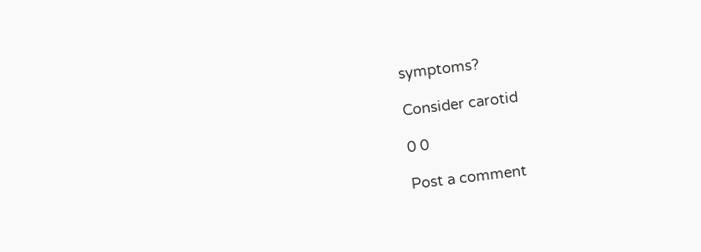symptoms?

Consider carotid

0 0

Post a comment